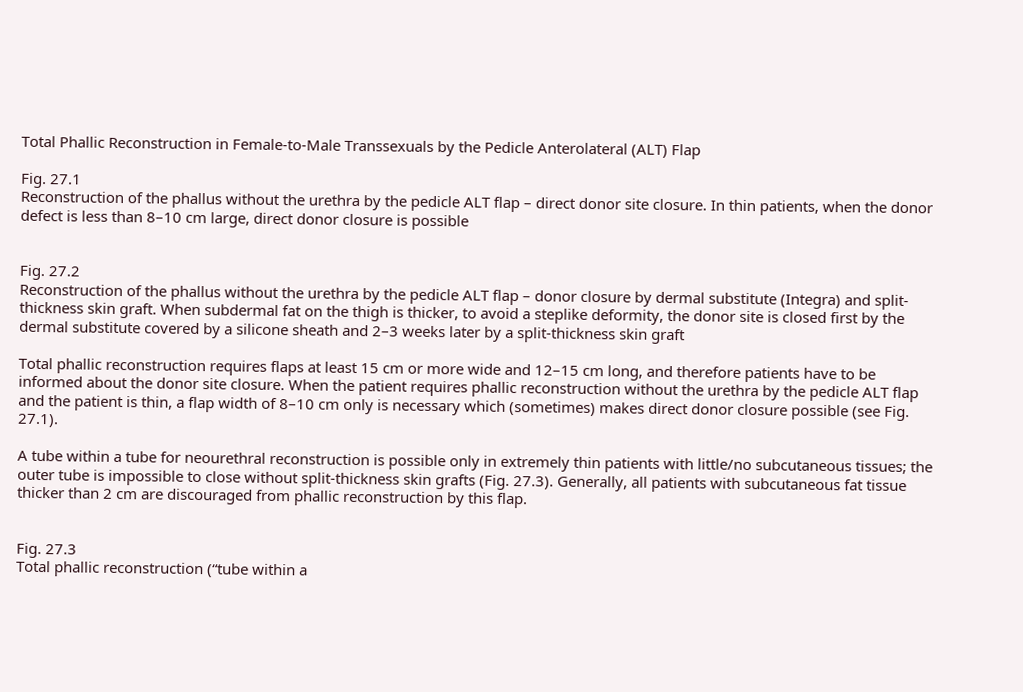Total Phallic Reconstruction in Female-to-Male Transsexuals by the Pedicle Anterolateral (ALT) Flap

Fig. 27.1
Reconstruction of the phallus without the urethra by the pedicle ALT flap – direct donor site closure. In thin patients, when the donor defect is less than 8–10 cm large, direct donor closure is possible


Fig. 27.2
Reconstruction of the phallus without the urethra by the pedicle ALT flap – donor closure by dermal substitute (Integra) and split-thickness skin graft. When subdermal fat on the thigh is thicker, to avoid a steplike deformity, the donor site is closed first by the dermal substitute covered by a silicone sheath and 2–3 weeks later by a split-thickness skin graft

Total phallic reconstruction requires flaps at least 15 cm or more wide and 12–15 cm long, and therefore patients have to be informed about the donor site closure. When the patient requires phallic reconstruction without the urethra by the pedicle ALT flap and the patient is thin, a flap width of 8–10 cm only is necessary which (sometimes) makes direct donor closure possible (see Fig. 27.1).

A tube within a tube for neourethral reconstruction is possible only in extremely thin patients with little/no subcutaneous tissues; the outer tube is impossible to close without split-thickness skin grafts (Fig. 27.3). Generally, all patients with subcutaneous fat tissue thicker than 2 cm are discouraged from phallic reconstruction by this flap.


Fig. 27.3
Total phallic reconstruction (“tube within a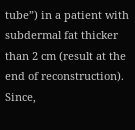tube”) in a patient with subdermal fat thicker than 2 cm (result at the end of reconstruction). Since,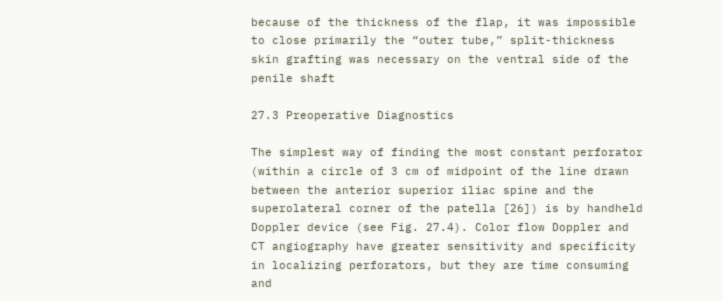because of the thickness of the flap, it was impossible to close primarily the “outer tube,” split-thickness skin grafting was necessary on the ventral side of the penile shaft

27.3 Preoperative Diagnostics

The simplest way of finding the most constant perforator (within a circle of 3 cm of midpoint of the line drawn between the anterior superior iliac spine and the superolateral corner of the patella [26]) is by handheld Doppler device (see Fig. 27.4). Color flow Doppler and CT angiography have greater sensitivity and specificity in localizing perforators, but they are time consuming and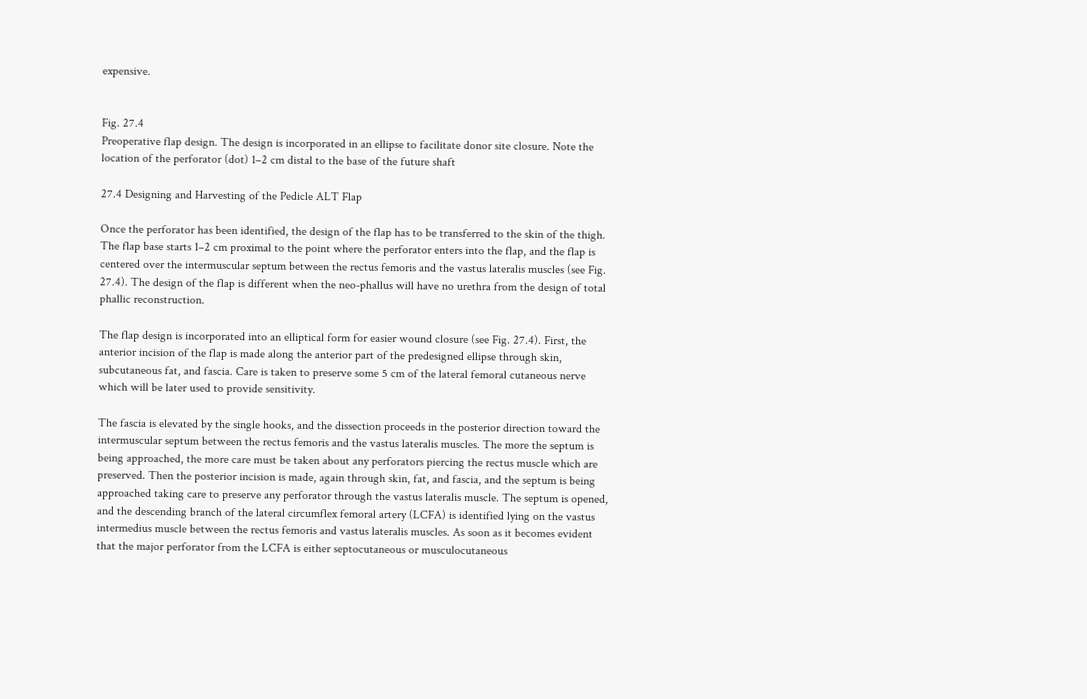expensive.


Fig. 27.4
Preoperative flap design. The design is incorporated in an ellipse to facilitate donor site closure. Note the location of the perforator (dot) 1–2 cm distal to the base of the future shaft

27.4 Designing and Harvesting of the Pedicle ALT Flap

Once the perforator has been identified, the design of the flap has to be transferred to the skin of the thigh. The flap base starts 1–2 cm proximal to the point where the perforator enters into the flap, and the flap is centered over the intermuscular septum between the rectus femoris and the vastus lateralis muscles (see Fig. 27.4). The design of the flap is different when the neo-phallus will have no urethra from the design of total phallic reconstruction.

The flap design is incorporated into an elliptical form for easier wound closure (see Fig. 27.4). First, the anterior incision of the flap is made along the anterior part of the predesigned ellipse through skin, subcutaneous fat, and fascia. Care is taken to preserve some 5 cm of the lateral femoral cutaneous nerve which will be later used to provide sensitivity.

The fascia is elevated by the single hooks, and the dissection proceeds in the posterior direction toward the intermuscular septum between the rectus femoris and the vastus lateralis muscles. The more the septum is being approached, the more care must be taken about any perforators piercing the rectus muscle which are preserved. Then the posterior incision is made, again through skin, fat, and fascia, and the septum is being approached taking care to preserve any perforator through the vastus lateralis muscle. The septum is opened, and the descending branch of the lateral circumflex femoral artery (LCFA) is identified lying on the vastus intermedius muscle between the rectus femoris and vastus lateralis muscles. As soon as it becomes evident that the major perforator from the LCFA is either septocutaneous or musculocutaneous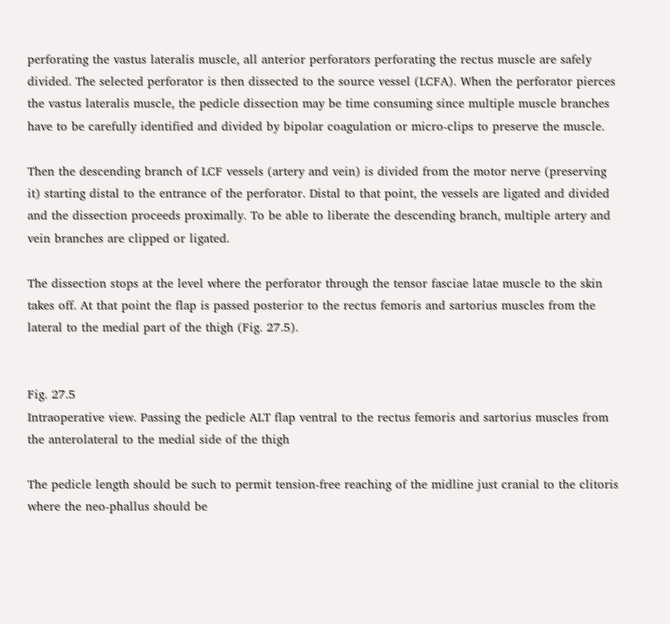perforating the vastus lateralis muscle, all anterior perforators perforating the rectus muscle are safely divided. The selected perforator is then dissected to the source vessel (LCFA). When the perforator pierces the vastus lateralis muscle, the pedicle dissection may be time consuming since multiple muscle branches have to be carefully identified and divided by bipolar coagulation or micro-clips to preserve the muscle.

Then the descending branch of LCF vessels (artery and vein) is divided from the motor nerve (preserving it) starting distal to the entrance of the perforator. Distal to that point, the vessels are ligated and divided and the dissection proceeds proximally. To be able to liberate the descending branch, multiple artery and vein branches are clipped or ligated.

The dissection stops at the level where the perforator through the tensor fasciae latae muscle to the skin takes off. At that point the flap is passed posterior to the rectus femoris and sartorius muscles from the lateral to the medial part of the thigh (Fig. 27.5).


Fig. 27.5
Intraoperative view. Passing the pedicle ALT flap ventral to the rectus femoris and sartorius muscles from the anterolateral to the medial side of the thigh

The pedicle length should be such to permit tension-free reaching of the midline just cranial to the clitoris where the neo-phallus should be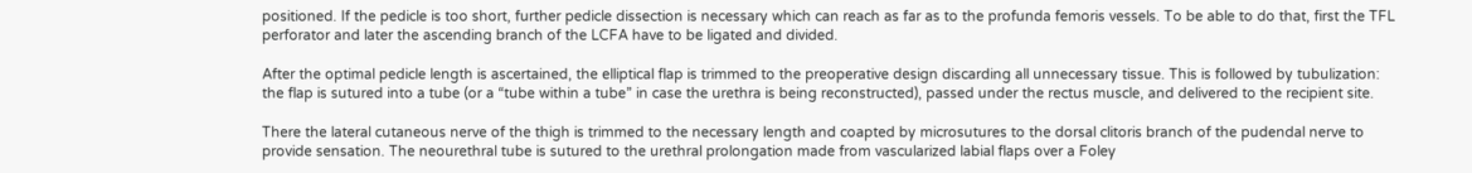positioned. If the pedicle is too short, further pedicle dissection is necessary which can reach as far as to the profunda femoris vessels. To be able to do that, first the TFL perforator and later the ascending branch of the LCFA have to be ligated and divided.

After the optimal pedicle length is ascertained, the elliptical flap is trimmed to the preoperative design discarding all unnecessary tissue. This is followed by tubulization: the flap is sutured into a tube (or a “tube within a tube” in case the urethra is being reconstructed), passed under the rectus muscle, and delivered to the recipient site.

There the lateral cutaneous nerve of the thigh is trimmed to the necessary length and coapted by microsutures to the dorsal clitoris branch of the pudendal nerve to provide sensation. The neourethral tube is sutured to the urethral prolongation made from vascularized labial flaps over a Foley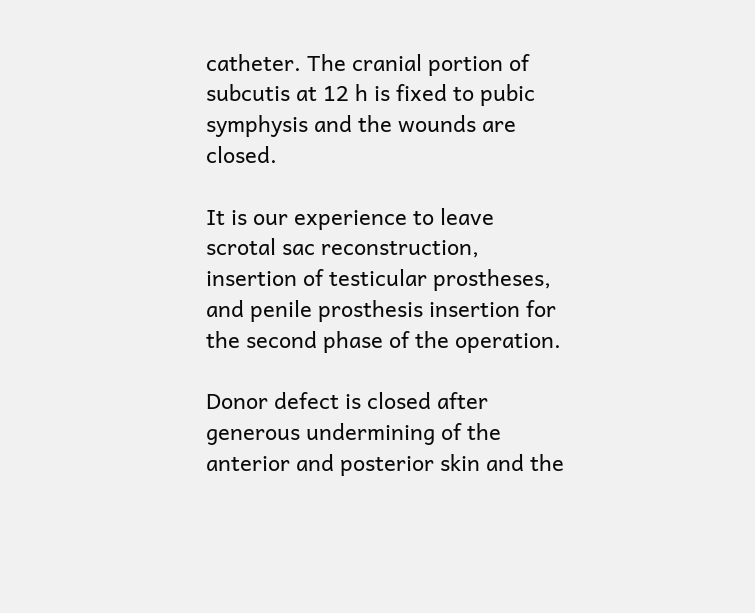catheter. The cranial portion of subcutis at 12 h is fixed to pubic symphysis and the wounds are closed.

It is our experience to leave scrotal sac reconstruction, insertion of testicular prostheses, and penile prosthesis insertion for the second phase of the operation.

Donor defect is closed after generous undermining of the anterior and posterior skin and the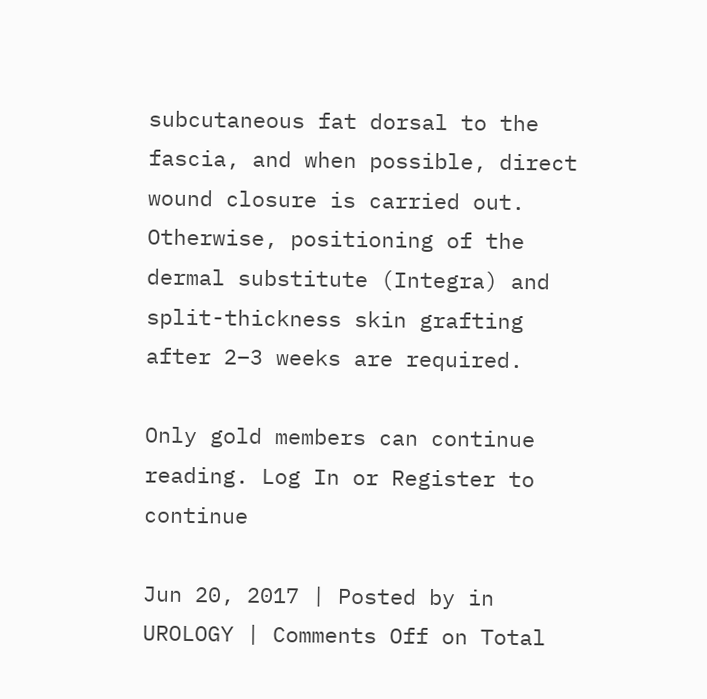subcutaneous fat dorsal to the fascia, and when possible, direct wound closure is carried out. Otherwise, positioning of the dermal substitute (Integra) and split-thickness skin grafting after 2–3 weeks are required.

Only gold members can continue reading. Log In or Register to continue

Jun 20, 2017 | Posted by in UROLOGY | Comments Off on Total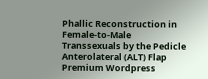Phallic Reconstruction in Female-to-Male Transsexuals by the Pedicle Anterolateral (ALT) Flap
Premium Wordpress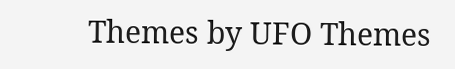Themes by UFO Themes